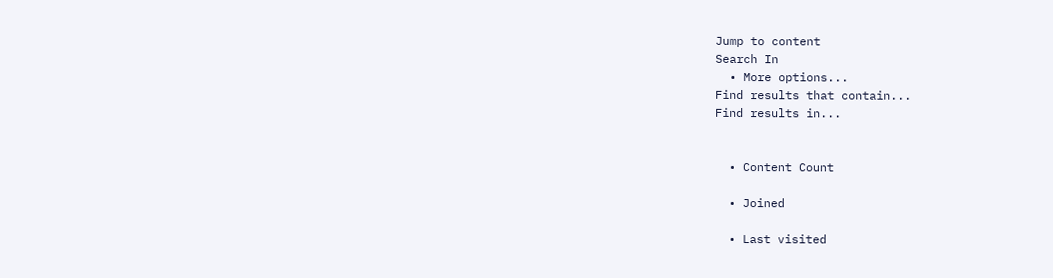Jump to content
Search In
  • More options...
Find results that contain...
Find results in...


  • Content Count

  • Joined

  • Last visited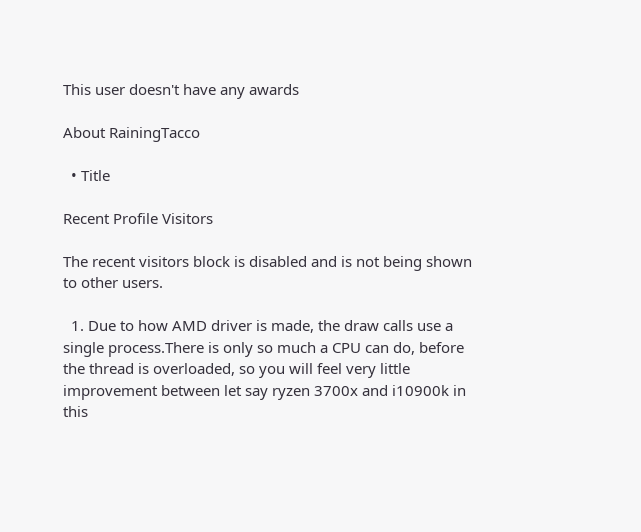This user doesn't have any awards

About RainingTacco

  • Title

Recent Profile Visitors

The recent visitors block is disabled and is not being shown to other users.

  1. Due to how AMD driver is made, the draw calls use a single process.There is only so much a CPU can do, before the thread is overloaded, so you will feel very little improvement between let say ryzen 3700x and i10900k in this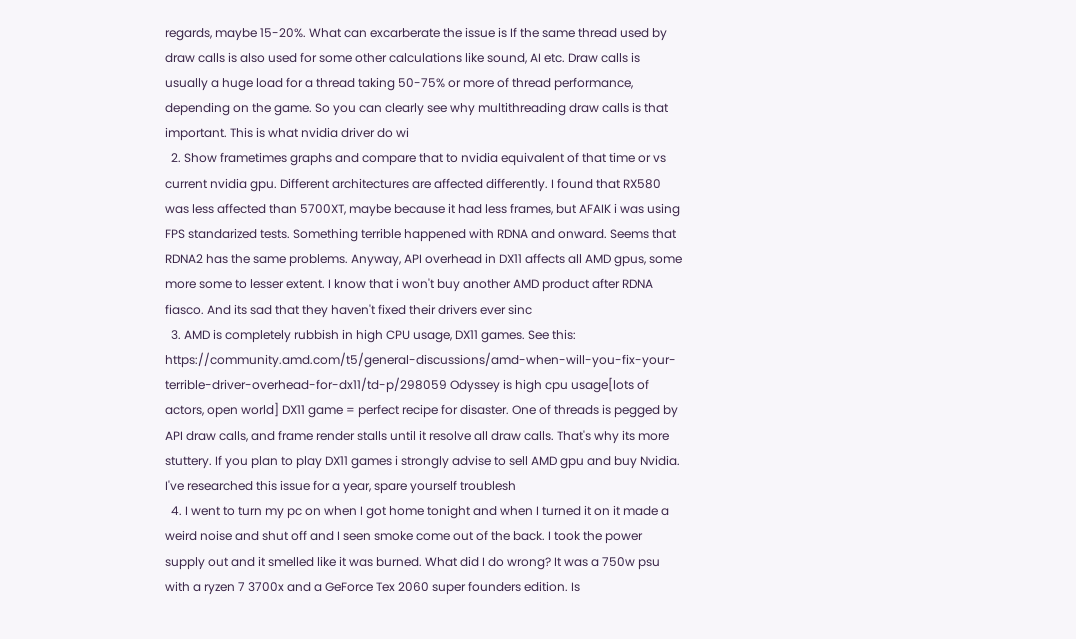regards, maybe 15-20%. What can excarberate the issue is If the same thread used by draw calls is also used for some other calculations like sound, AI etc. Draw calls is usually a huge load for a thread taking 50-75% or more of thread performance, depending on the game. So you can clearly see why multithreading draw calls is that important. This is what nvidia driver do wi
  2. Show frametimes graphs and compare that to nvidia equivalent of that time or vs current nvidia gpu. Different architectures are affected differently. I found that RX580 was less affected than 5700XT, maybe because it had less frames, but AFAIK i was using FPS standarized tests. Something terrible happened with RDNA and onward. Seems that RDNA2 has the same problems. Anyway, API overhead in DX11 affects all AMD gpus, some more some to lesser extent. I know that i won't buy another AMD product after RDNA fiasco. And its sad that they haven't fixed their drivers ever sinc
  3. AMD is completely rubbish in high CPU usage, DX11 games. See this: https://community.amd.com/t5/general-discussions/amd-when-will-you-fix-your-terrible-driver-overhead-for-dx11/td-p/298059 Odyssey is high cpu usage[lots of actors, open world] DX11 game = perfect recipe for disaster. One of threads is pegged by API draw calls, and frame render stalls until it resolve all draw calls. That's why its more stuttery. If you plan to play DX11 games i strongly advise to sell AMD gpu and buy Nvidia. I've researched this issue for a year, spare yourself troublesh
  4. I went to turn my pc on when I got home tonight and when I turned it on it made a weird noise and shut off and I seen smoke come out of the back. I took the power supply out and it smelled like it was burned. What did I do wrong? It was a 750w psu with a ryzen 7 3700x and a GeForce Tex 2060 super founders edition. Is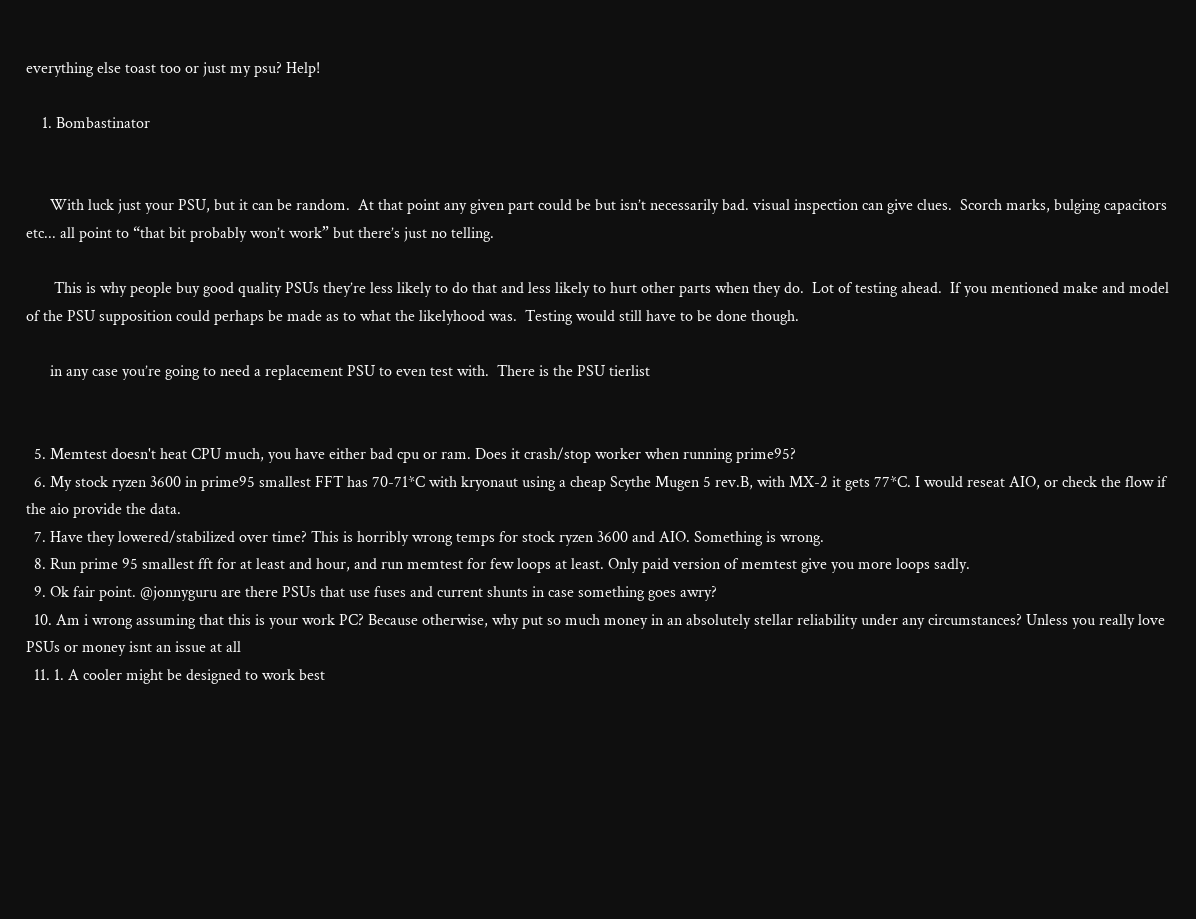everything else toast too or just my psu? Help!

    1. Bombastinator


      With luck just your PSU, but it can be random.  At that point any given part could be but isn’t necessarily bad. visual inspection can give clues.  Scorch marks, bulging capacitors etc... all point to “that bit probably won’t work” but there’s just no telling.

       This is why people buy good quality PSUs they’re less likely to do that and less likely to hurt other parts when they do.  Lot of testing ahead.  If you mentioned make and model of the PSU supposition could perhaps be made as to what the likelyhood was.  Testing would still have to be done though.

      in any case you’re going to need a replacement PSU to even test with.  There is the PSU tierlist


  5. Memtest doesn't heat CPU much, you have either bad cpu or ram. Does it crash/stop worker when running prime95?
  6. My stock ryzen 3600 in prime95 smallest FFT has 70-71*C with kryonaut using a cheap Scythe Mugen 5 rev.B, with MX-2 it gets 77*C. I would reseat AIO, or check the flow if the aio provide the data.
  7. Have they lowered/stabilized over time? This is horribly wrong temps for stock ryzen 3600 and AIO. Something is wrong.
  8. Run prime 95 smallest fft for at least and hour, and run memtest for few loops at least. Only paid version of memtest give you more loops sadly.
  9. Ok fair point. @jonnyguru are there PSUs that use fuses and current shunts in case something goes awry?
  10. Am i wrong assuming that this is your work PC? Because otherwise, why put so much money in an absolutely stellar reliability under any circumstances? Unless you really love PSUs or money isnt an issue at all
  11. 1. A cooler might be designed to work best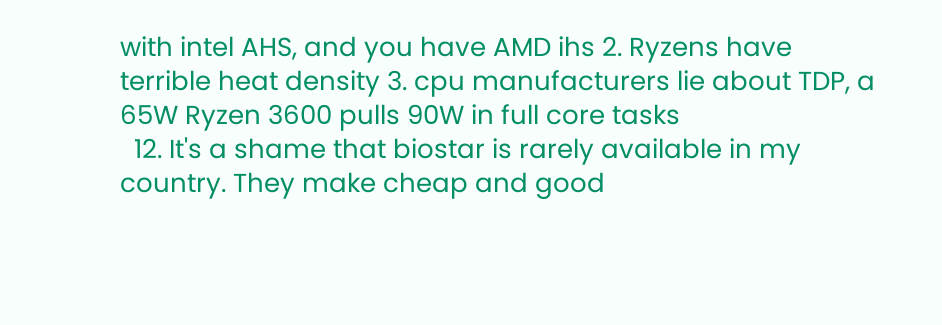with intel AHS, and you have AMD ihs 2. Ryzens have terrible heat density 3. cpu manufacturers lie about TDP, a 65W Ryzen 3600 pulls 90W in full core tasks
  12. It's a shame that biostar is rarely available in my country. They make cheap and good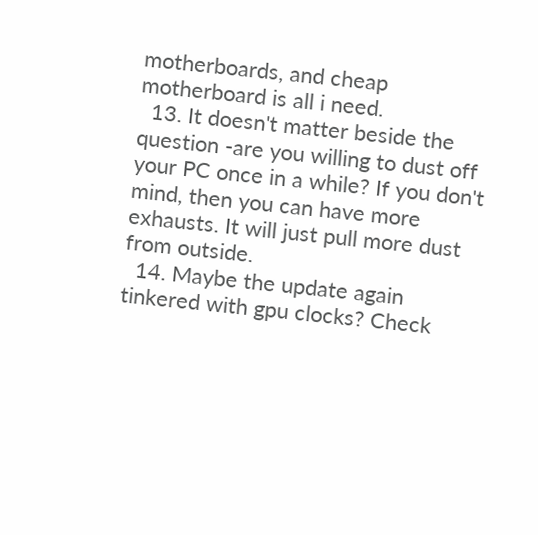motherboards, and cheap motherboard is all i need.
  13. It doesn't matter beside the question -are you willing to dust off your PC once in a while? If you don't mind, then you can have more exhausts. It will just pull more dust from outside.
  14. Maybe the update again tinkered with gpu clocks? Check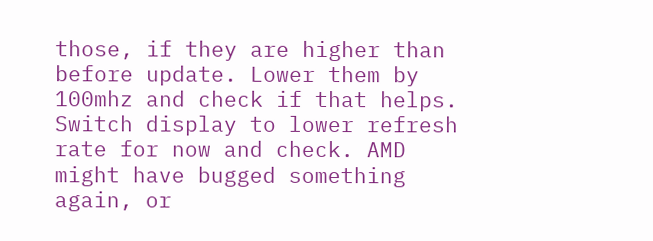those, if they are higher than before update. Lower them by 100mhz and check if that helps. Switch display to lower refresh rate for now and check. AMD might have bugged something again, or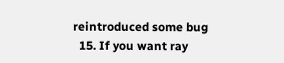reintroduced some bug
  15. If you want ray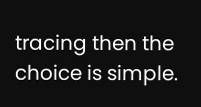tracing then the choice is simple.